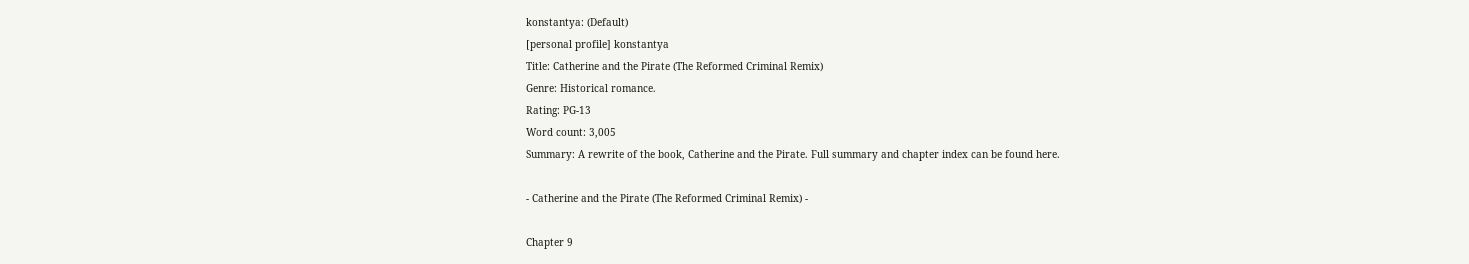konstantya: (Default)
[personal profile] konstantya
Title: Catherine and the Pirate (The Reformed Criminal Remix)
Genre: Historical romance.
Rating: PG-13
Word count: 3,005
Summary: A rewrite of the book, Catherine and the Pirate. Full summary and chapter index can be found here.

- Catherine and the Pirate (The Reformed Criminal Remix) -

Chapter 9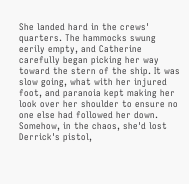She landed hard in the crews' quarters. The hammocks swung eerily empty, and Catherine carefully began picking her way toward the stern of the ship. It was slow going, what with her injured foot, and paranoia kept making her look over her shoulder to ensure no one else had followed her down. Somehow, in the chaos, she'd lost Derrick's pistol,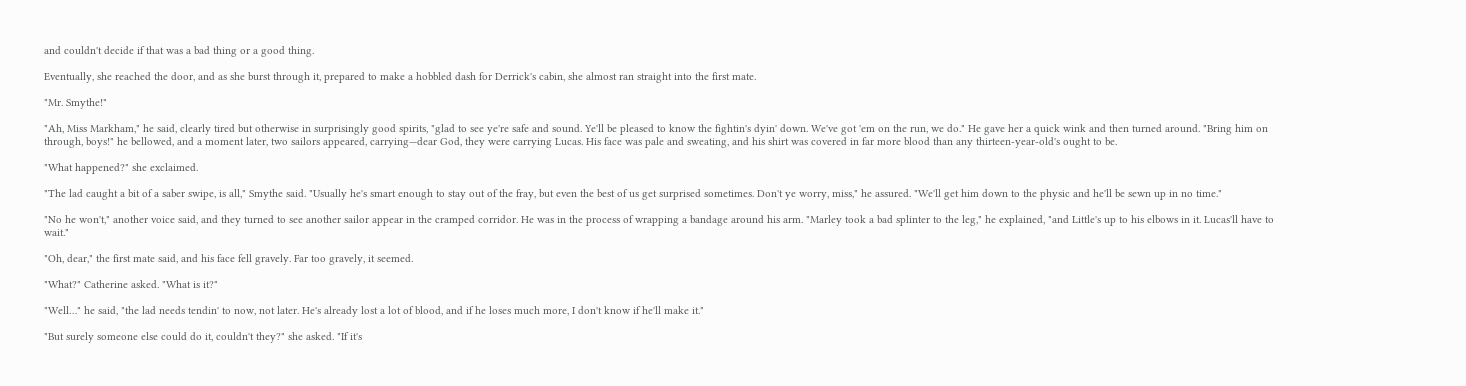and couldn't decide if that was a bad thing or a good thing.

Eventually, she reached the door, and as she burst through it, prepared to make a hobbled dash for Derrick's cabin, she almost ran straight into the first mate.

"Mr. Smythe!"

"Ah, Miss Markham," he said, clearly tired but otherwise in surprisingly good spirits, "glad to see ye're safe and sound. Ye'll be pleased to know the fightin's dyin' down. We've got 'em on the run, we do." He gave her a quick wink and then turned around. "Bring him on through, boys!" he bellowed, and a moment later, two sailors appeared, carrying—dear God, they were carrying Lucas. His face was pale and sweating, and his shirt was covered in far more blood than any thirteen-year-old's ought to be.

"What happened?" she exclaimed.

"The lad caught a bit of a saber swipe, is all," Smythe said. "Usually he's smart enough to stay out of the fray, but even the best of us get surprised sometimes. Don't ye worry, miss," he assured. "We'll get him down to the physic and he'll be sewn up in no time."

"No he won't," another voice said, and they turned to see another sailor appear in the cramped corridor. He was in the process of wrapping a bandage around his arm. "Marley took a bad splinter to the leg," he explained, "and Little's up to his elbows in it. Lucas'll have to wait."

"Oh, dear," the first mate said, and his face fell gravely. Far too gravely, it seemed.

"What?" Catherine asked. "What is it?"

"Well…" he said, "the lad needs tendin' to now, not later. He's already lost a lot of blood, and if he loses much more, I don't know if he'll make it."

"But surely someone else could do it, couldn't they?" she asked. "If it's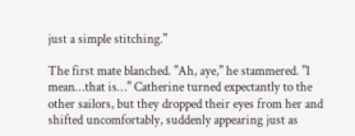just a simple stitching."

The first mate blanched. "Ah, aye," he stammered. "I mean…that is…" Catherine turned expectantly to the other sailors, but they dropped their eyes from her and shifted uncomfortably, suddenly appearing just as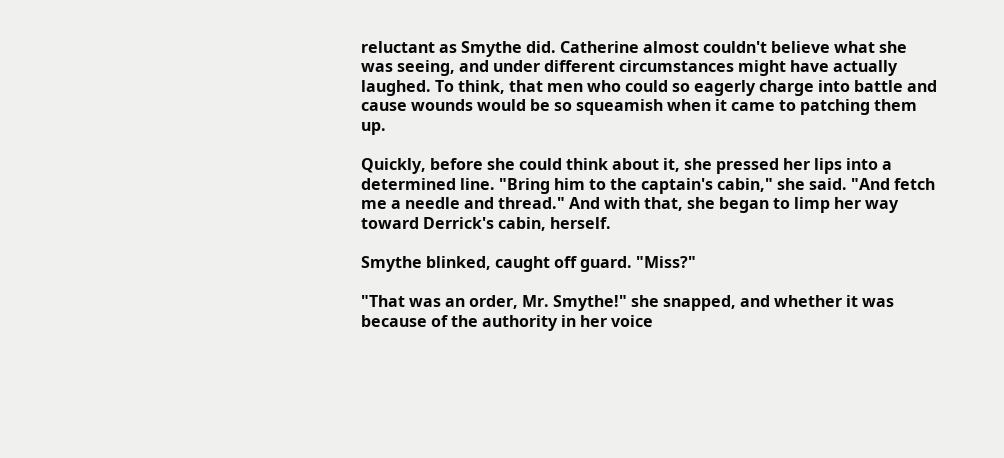reluctant as Smythe did. Catherine almost couldn't believe what she was seeing, and under different circumstances might have actually laughed. To think, that men who could so eagerly charge into battle and cause wounds would be so squeamish when it came to patching them up.

Quickly, before she could think about it, she pressed her lips into a determined line. "Bring him to the captain's cabin," she said. "And fetch me a needle and thread." And with that, she began to limp her way toward Derrick's cabin, herself.

Smythe blinked, caught off guard. "Miss?"

"That was an order, Mr. Smythe!" she snapped, and whether it was because of the authority in her voice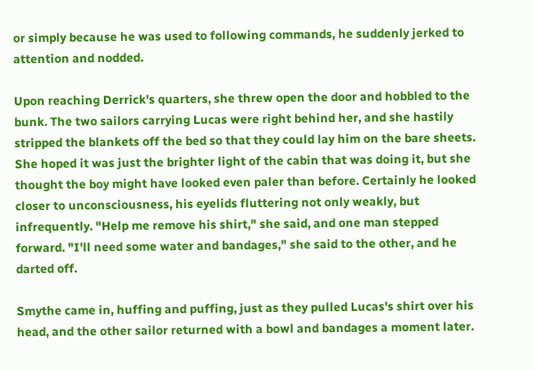or simply because he was used to following commands, he suddenly jerked to attention and nodded.

Upon reaching Derrick's quarters, she threw open the door and hobbled to the bunk. The two sailors carrying Lucas were right behind her, and she hastily stripped the blankets off the bed so that they could lay him on the bare sheets. She hoped it was just the brighter light of the cabin that was doing it, but she thought the boy might have looked even paler than before. Certainly he looked closer to unconsciousness, his eyelids fluttering not only weakly, but infrequently. "Help me remove his shirt," she said, and one man stepped forward. "I'll need some water and bandages," she said to the other, and he darted off.

Smythe came in, huffing and puffing, just as they pulled Lucas's shirt over his head, and the other sailor returned with a bowl and bandages a moment later.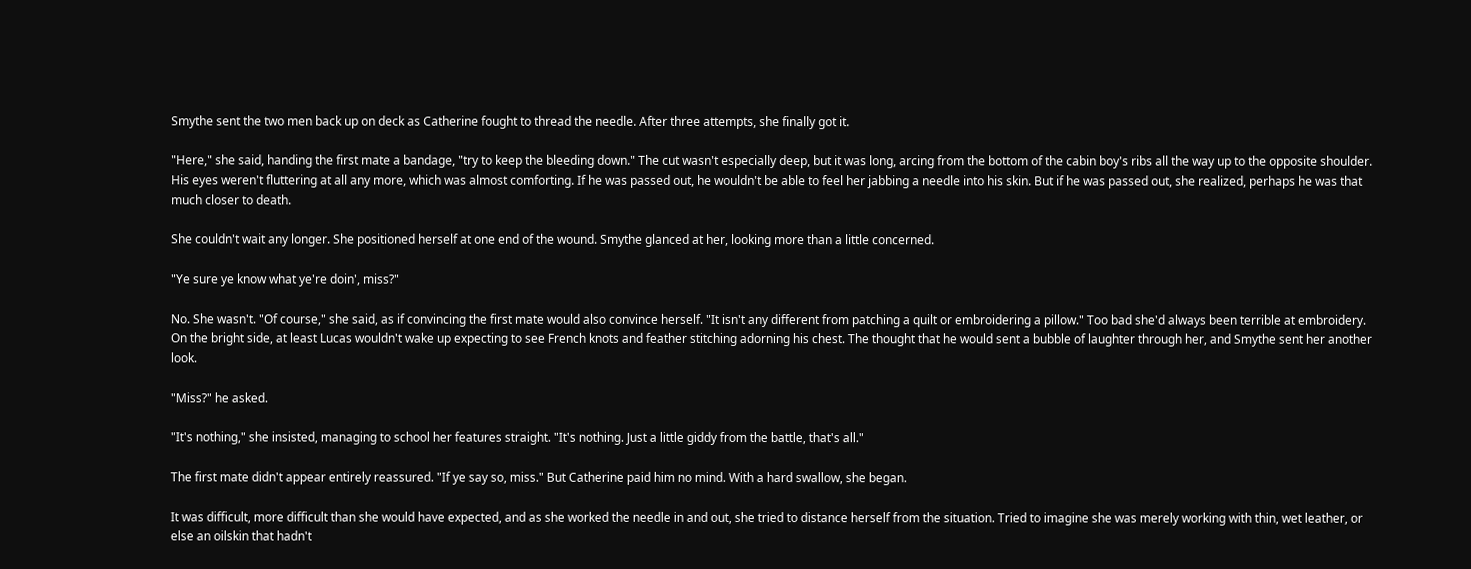Smythe sent the two men back up on deck as Catherine fought to thread the needle. After three attempts, she finally got it.

"Here," she said, handing the first mate a bandage, "try to keep the bleeding down." The cut wasn't especially deep, but it was long, arcing from the bottom of the cabin boy's ribs all the way up to the opposite shoulder. His eyes weren't fluttering at all any more, which was almost comforting. If he was passed out, he wouldn't be able to feel her jabbing a needle into his skin. But if he was passed out, she realized, perhaps he was that much closer to death.

She couldn't wait any longer. She positioned herself at one end of the wound. Smythe glanced at her, looking more than a little concerned.

"Ye sure ye know what ye're doin', miss?"

No. She wasn't. "Of course," she said, as if convincing the first mate would also convince herself. "It isn't any different from patching a quilt or embroidering a pillow." Too bad she'd always been terrible at embroidery. On the bright side, at least Lucas wouldn't wake up expecting to see French knots and feather stitching adorning his chest. The thought that he would sent a bubble of laughter through her, and Smythe sent her another look.

"Miss?" he asked.

"It's nothing," she insisted, managing to school her features straight. "It's nothing. Just a little giddy from the battle, that's all."

The first mate didn't appear entirely reassured. "If ye say so, miss." But Catherine paid him no mind. With a hard swallow, she began.

It was difficult, more difficult than she would have expected, and as she worked the needle in and out, she tried to distance herself from the situation. Tried to imagine she was merely working with thin, wet leather, or else an oilskin that hadn't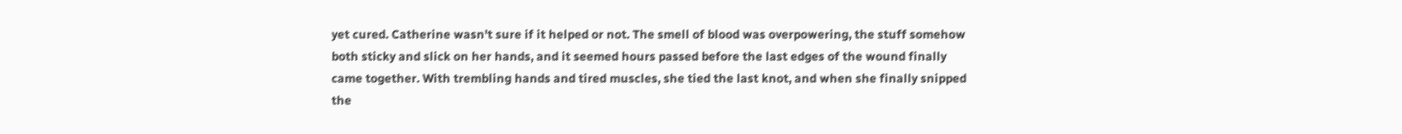yet cured. Catherine wasn't sure if it helped or not. The smell of blood was overpowering, the stuff somehow both sticky and slick on her hands, and it seemed hours passed before the last edges of the wound finally came together. With trembling hands and tired muscles, she tied the last knot, and when she finally snipped the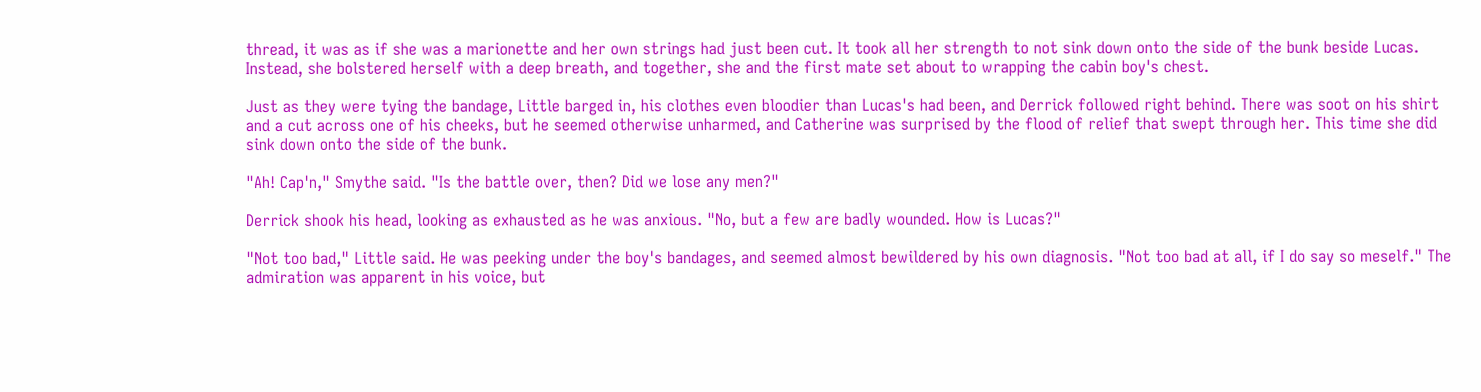thread, it was as if she was a marionette and her own strings had just been cut. It took all her strength to not sink down onto the side of the bunk beside Lucas. Instead, she bolstered herself with a deep breath, and together, she and the first mate set about to wrapping the cabin boy's chest.

Just as they were tying the bandage, Little barged in, his clothes even bloodier than Lucas's had been, and Derrick followed right behind. There was soot on his shirt and a cut across one of his cheeks, but he seemed otherwise unharmed, and Catherine was surprised by the flood of relief that swept through her. This time she did sink down onto the side of the bunk.

"Ah! Cap'n," Smythe said. "Is the battle over, then? Did we lose any men?"

Derrick shook his head, looking as exhausted as he was anxious. "No, but a few are badly wounded. How is Lucas?"

"Not too bad," Little said. He was peeking under the boy's bandages, and seemed almost bewildered by his own diagnosis. "Not too bad at all, if I do say so meself." The admiration was apparent in his voice, but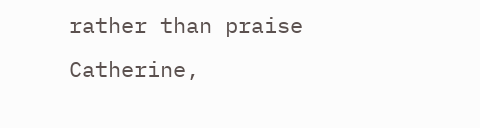rather than praise Catherine,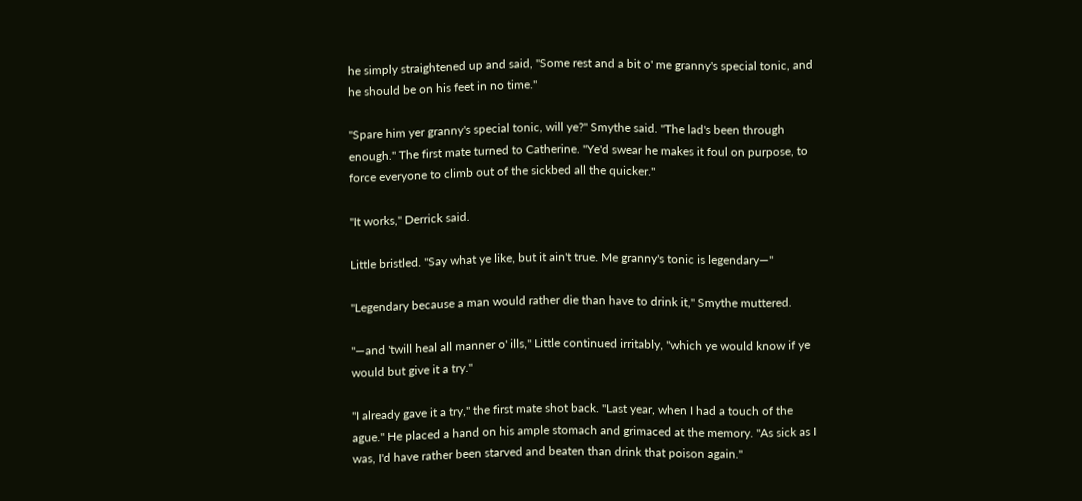he simply straightened up and said, "Some rest and a bit o' me granny's special tonic, and he should be on his feet in no time."

"Spare him yer granny's special tonic, will ye?" Smythe said. "The lad's been through enough." The first mate turned to Catherine. "Ye'd swear he makes it foul on purpose, to force everyone to climb out of the sickbed all the quicker."

"It works," Derrick said.

Little bristled. "Say what ye like, but it ain't true. Me granny's tonic is legendary—"

"Legendary because a man would rather die than have to drink it," Smythe muttered.

"—and 'twill heal all manner o' ills," Little continued irritably, "which ye would know if ye would but give it a try."

"I already gave it a try," the first mate shot back. "Last year, when I had a touch of the ague." He placed a hand on his ample stomach and grimaced at the memory. "As sick as I was, I'd have rather been starved and beaten than drink that poison again."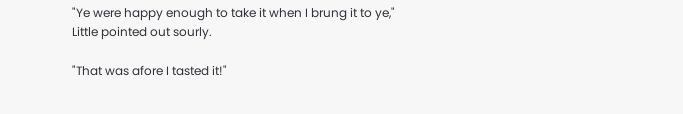"Ye were happy enough to take it when I brung it to ye," Little pointed out sourly.

"That was afore I tasted it!"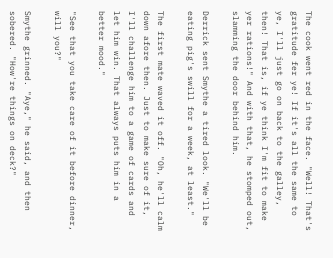The cook went red in the face. "Well! That's gratitude fer ye! If it's all the same to ye, I'll just go on back to the galley, then! That is, if ye think I'm fit to make yer rations!" And with that, he stomped out, slamming the door behind him.

Derrick sent Smythe a tired look. "We'll be eating pig's swill for a week, at least."

The first mate waved it off. "Oh, he'll calm down afore then. Just to make sure of it, I'll challenge him to a game of cards and let him win. That always puts him in a better mood."

"See that you take care of it before dinner, will you?"

Smythe grinned. "Aye," he said, and then sobered. "How're things on deck?"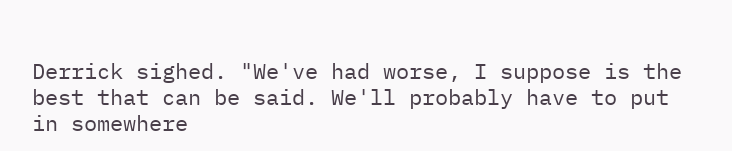Derrick sighed. "We've had worse, I suppose is the best that can be said. We'll probably have to put in somewhere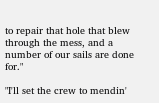to repair that hole that blew through the mess, and a number of our sails are done for."

"I'll set the crew to mendin'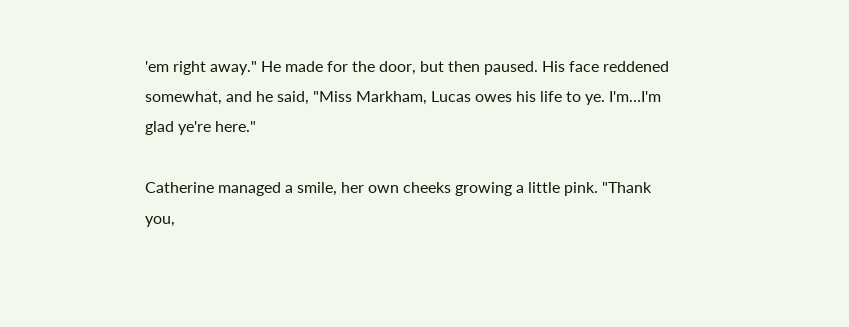'em right away." He made for the door, but then paused. His face reddened somewhat, and he said, "Miss Markham, Lucas owes his life to ye. I'm…I'm glad ye're here."

Catherine managed a smile, her own cheeks growing a little pink. "Thank you,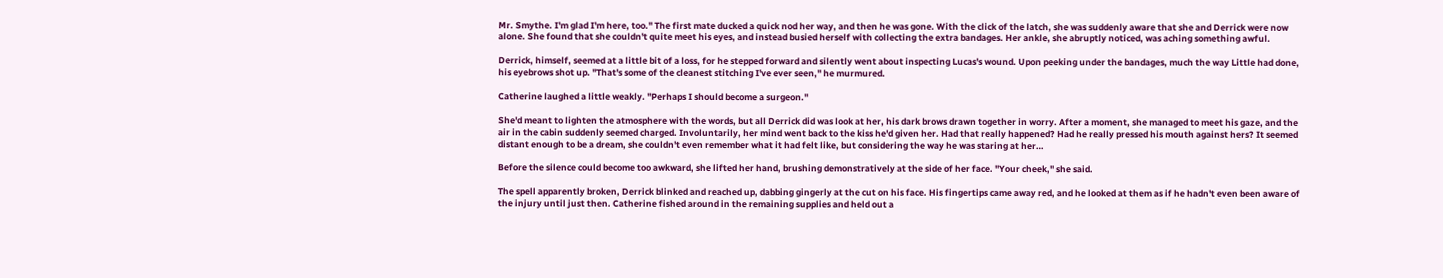Mr. Smythe. I'm glad I'm here, too." The first mate ducked a quick nod her way, and then he was gone. With the click of the latch, she was suddenly aware that she and Derrick were now alone. She found that she couldn't quite meet his eyes, and instead busied herself with collecting the extra bandages. Her ankle, she abruptly noticed, was aching something awful.

Derrick, himself, seemed at a little bit of a loss, for he stepped forward and silently went about inspecting Lucas's wound. Upon peeking under the bandages, much the way Little had done, his eyebrows shot up. "That's some of the cleanest stitching I've ever seen," he murmured.

Catherine laughed a little weakly. "Perhaps I should become a surgeon."

She'd meant to lighten the atmosphere with the words, but all Derrick did was look at her, his dark brows drawn together in worry. After a moment, she managed to meet his gaze, and the air in the cabin suddenly seemed charged. Involuntarily, her mind went back to the kiss he'd given her. Had that really happened? Had he really pressed his mouth against hers? It seemed distant enough to be a dream, she couldn't even remember what it had felt like, but considering the way he was staring at her…

Before the silence could become too awkward, she lifted her hand, brushing demonstratively at the side of her face. "Your cheek," she said.

The spell apparently broken, Derrick blinked and reached up, dabbing gingerly at the cut on his face. His fingertips came away red, and he looked at them as if he hadn't even been aware of the injury until just then. Catherine fished around in the remaining supplies and held out a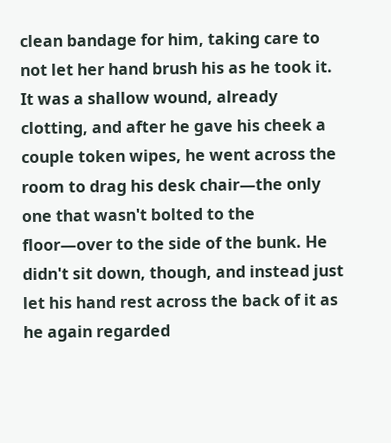clean bandage for him, taking care to not let her hand brush his as he took it. It was a shallow wound, already clotting, and after he gave his cheek a couple token wipes, he went across the room to drag his desk chair—the only one that wasn't bolted to the floor—over to the side of the bunk. He didn't sit down, though, and instead just let his hand rest across the back of it as he again regarded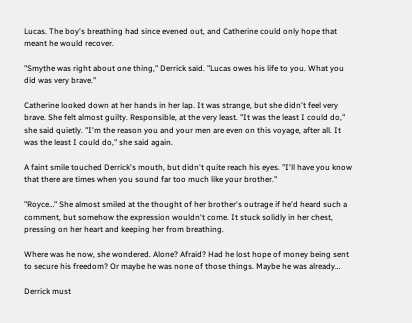Lucas. The boy's breathing had since evened out, and Catherine could only hope that meant he would recover.

"Smythe was right about one thing," Derrick said. "Lucas owes his life to you. What you did was very brave."

Catherine looked down at her hands in her lap. It was strange, but she didn't feel very brave. She felt almost guilty. Responsible, at the very least. "It was the least I could do," she said quietly. "I'm the reason you and your men are even on this voyage, after all. It was the least I could do," she said again.

A faint smile touched Derrick's mouth, but didn't quite reach his eyes. "I'll have you know that there are times when you sound far too much like your brother."

"Royce…" She almost smiled at the thought of her brother's outrage if he'd heard such a comment, but somehow the expression wouldn't come. It stuck solidly in her chest, pressing on her heart and keeping her from breathing.

Where was he now, she wondered. Alone? Afraid? Had he lost hope of money being sent to secure his freedom? Or maybe he was none of those things. Maybe he was already…

Derrick must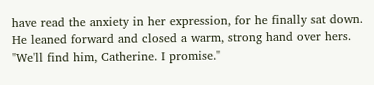have read the anxiety in her expression, for he finally sat down. He leaned forward and closed a warm, strong hand over hers. "We'll find him, Catherine. I promise."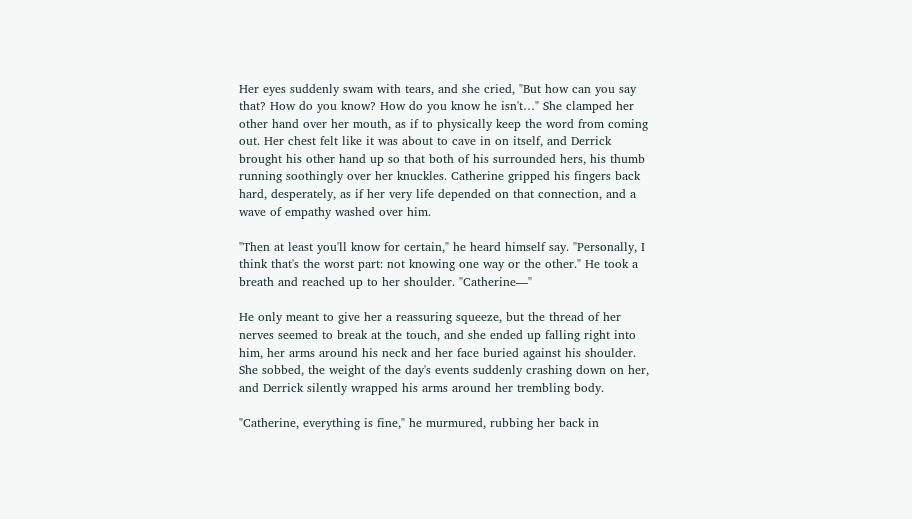Her eyes suddenly swam with tears, and she cried, "But how can you say that? How do you know? How do you know he isn't…" She clamped her other hand over her mouth, as if to physically keep the word from coming out. Her chest felt like it was about to cave in on itself, and Derrick brought his other hand up so that both of his surrounded hers, his thumb running soothingly over her knuckles. Catherine gripped his fingers back hard, desperately, as if her very life depended on that connection, and a wave of empathy washed over him.

"Then at least you'll know for certain," he heard himself say. "Personally, I think that's the worst part: not knowing one way or the other." He took a breath and reached up to her shoulder. "Catherine—"

He only meant to give her a reassuring squeeze, but the thread of her nerves seemed to break at the touch, and she ended up falling right into him, her arms around his neck and her face buried against his shoulder. She sobbed, the weight of the day's events suddenly crashing down on her, and Derrick silently wrapped his arms around her trembling body.

"Catherine, everything is fine," he murmured, rubbing her back in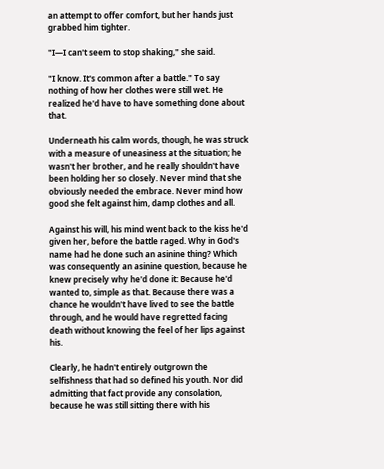an attempt to offer comfort, but her hands just grabbed him tighter.

"I—I can't seem to stop shaking," she said.

"I know. It's common after a battle." To say nothing of how her clothes were still wet. He realized he'd have to have something done about that.

Underneath his calm words, though, he was struck with a measure of uneasiness at the situation; he wasn't her brother, and he really shouldn't have been holding her so closely. Never mind that she obviously needed the embrace. Never mind how good she felt against him, damp clothes and all.

Against his will, his mind went back to the kiss he'd given her, before the battle raged. Why in God's name had he done such an asinine thing? Which was consequently an asinine question, because he knew precisely why he'd done it: Because he'd wanted to, simple as that. Because there was a chance he wouldn't have lived to see the battle through, and he would have regretted facing death without knowing the feel of her lips against his.

Clearly, he hadn't entirely outgrown the selfishness that had so defined his youth. Nor did admitting that fact provide any consolation, because he was still sitting there with his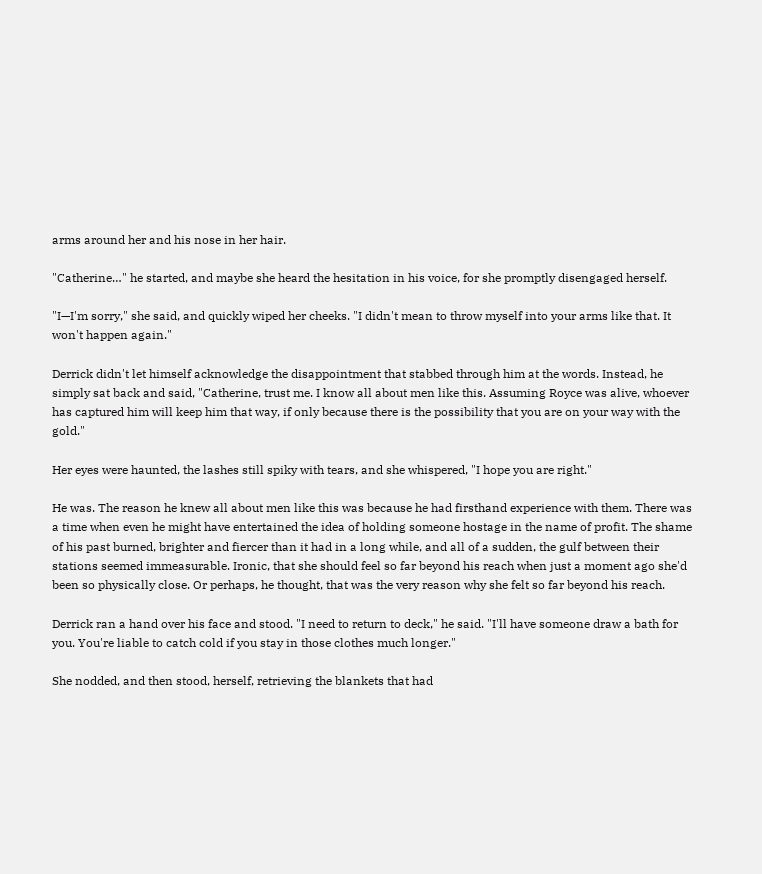arms around her and his nose in her hair.

"Catherine…" he started, and maybe she heard the hesitation in his voice, for she promptly disengaged herself.

"I—I'm sorry," she said, and quickly wiped her cheeks. "I didn't mean to throw myself into your arms like that. It won't happen again."

Derrick didn't let himself acknowledge the disappointment that stabbed through him at the words. Instead, he simply sat back and said, "Catherine, trust me. I know all about men like this. Assuming Royce was alive, whoever has captured him will keep him that way, if only because there is the possibility that you are on your way with the gold."

Her eyes were haunted, the lashes still spiky with tears, and she whispered, "I hope you are right."

He was. The reason he knew all about men like this was because he had firsthand experience with them. There was a time when even he might have entertained the idea of holding someone hostage in the name of profit. The shame of his past burned, brighter and fiercer than it had in a long while, and all of a sudden, the gulf between their stations seemed immeasurable. Ironic, that she should feel so far beyond his reach when just a moment ago she'd been so physically close. Or perhaps, he thought, that was the very reason why she felt so far beyond his reach.

Derrick ran a hand over his face and stood. "I need to return to deck," he said. "I'll have someone draw a bath for you. You're liable to catch cold if you stay in those clothes much longer."

She nodded, and then stood, herself, retrieving the blankets that had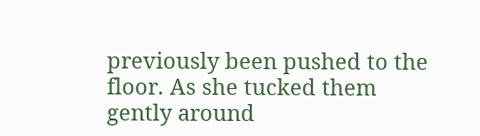previously been pushed to the floor. As she tucked them gently around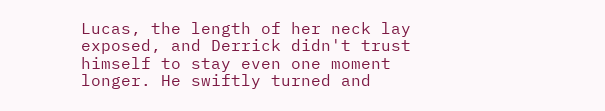Lucas, the length of her neck lay exposed, and Derrick didn't trust himself to stay even one moment longer. He swiftly turned and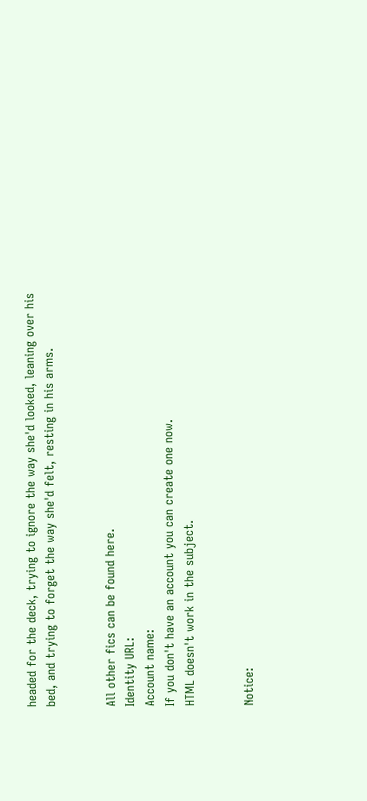headed for the deck, trying to ignore the way she'd looked, leaning over his bed, and trying to forget the way she'd felt, resting in his arms.


All other fics can be found here.
Identity URL:
Account name:
If you don't have an account you can create one now.
HTML doesn't work in the subject.


Notice: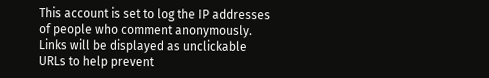This account is set to log the IP addresses of people who comment anonymously.
Links will be displayed as unclickable URLs to help prevent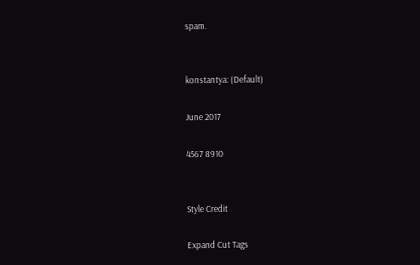spam.


konstantya: (Default)

June 2017

4567 8910


Style Credit

Expand Cut Tags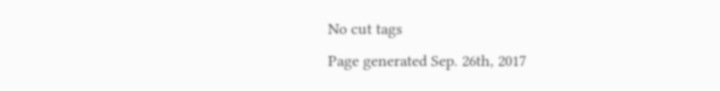No cut tags
Page generated Sep. 26th, 2017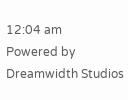12:04 am
Powered by Dreamwidth Studios